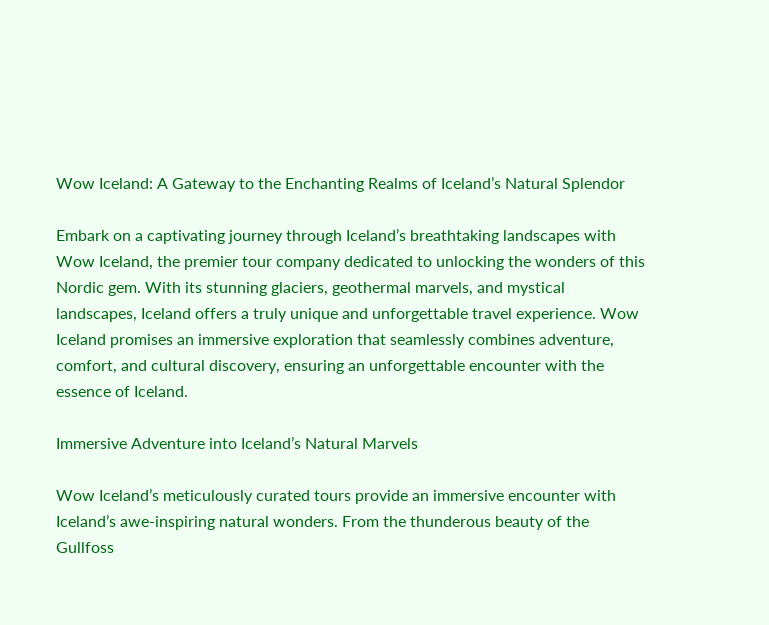Wow Iceland: A Gateway to the Enchanting Realms of Iceland’s Natural Splendor

Embark on a captivating journey through Iceland’s breathtaking landscapes with Wow Iceland, the premier tour company dedicated to unlocking the wonders of this Nordic gem. With its stunning glaciers, geothermal marvels, and mystical landscapes, Iceland offers a truly unique and unforgettable travel experience. Wow Iceland promises an immersive exploration that seamlessly combines adventure, comfort, and cultural discovery, ensuring an unforgettable encounter with the essence of Iceland.

Immersive Adventure into Iceland’s Natural Marvels

Wow Iceland’s meticulously curated tours provide an immersive encounter with Iceland’s awe-inspiring natural wonders. From the thunderous beauty of the Gullfoss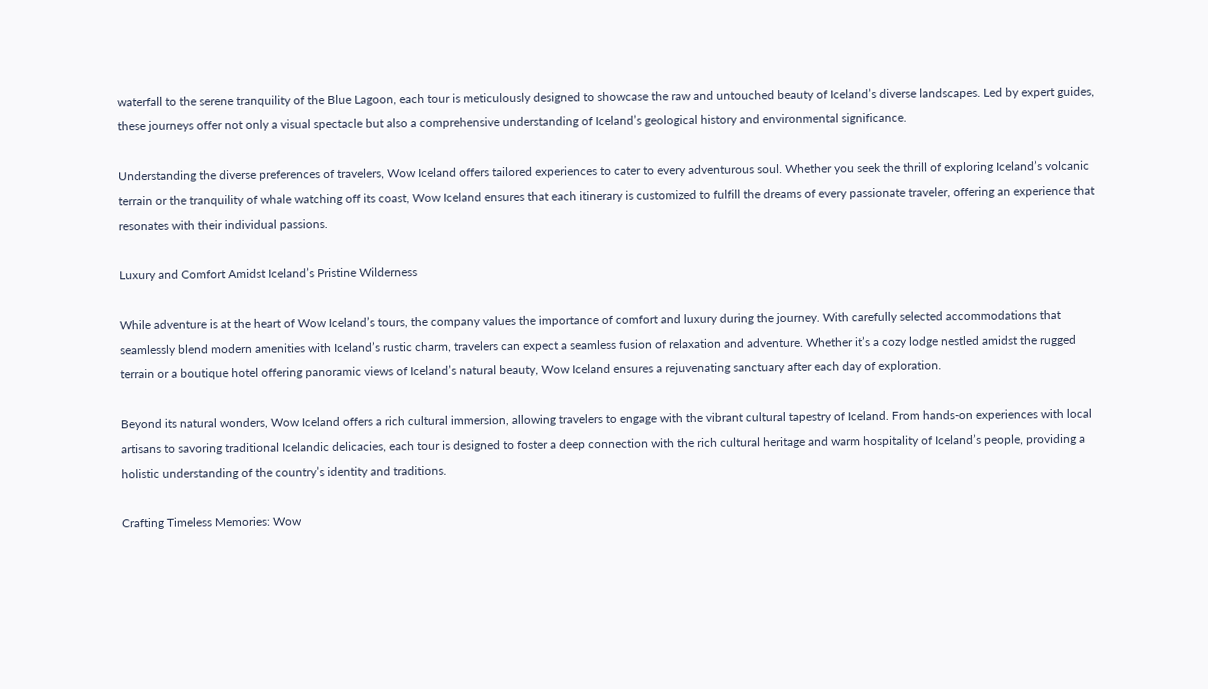waterfall to the serene tranquility of the Blue Lagoon, each tour is meticulously designed to showcase the raw and untouched beauty of Iceland’s diverse landscapes. Led by expert guides, these journeys offer not only a visual spectacle but also a comprehensive understanding of Iceland’s geological history and environmental significance.

Understanding the diverse preferences of travelers, Wow Iceland offers tailored experiences to cater to every adventurous soul. Whether you seek the thrill of exploring Iceland’s volcanic terrain or the tranquility of whale watching off its coast, Wow Iceland ensures that each itinerary is customized to fulfill the dreams of every passionate traveler, offering an experience that resonates with their individual passions.

Luxury and Comfort Amidst Iceland’s Pristine Wilderness

While adventure is at the heart of Wow Iceland’s tours, the company values the importance of comfort and luxury during the journey. With carefully selected accommodations that seamlessly blend modern amenities with Iceland’s rustic charm, travelers can expect a seamless fusion of relaxation and adventure. Whether it’s a cozy lodge nestled amidst the rugged terrain or a boutique hotel offering panoramic views of Iceland’s natural beauty, Wow Iceland ensures a rejuvenating sanctuary after each day of exploration.

Beyond its natural wonders, Wow Iceland offers a rich cultural immersion, allowing travelers to engage with the vibrant cultural tapestry of Iceland. From hands-on experiences with local artisans to savoring traditional Icelandic delicacies, each tour is designed to foster a deep connection with the rich cultural heritage and warm hospitality of Iceland’s people, providing a holistic understanding of the country’s identity and traditions.

Crafting Timeless Memories: Wow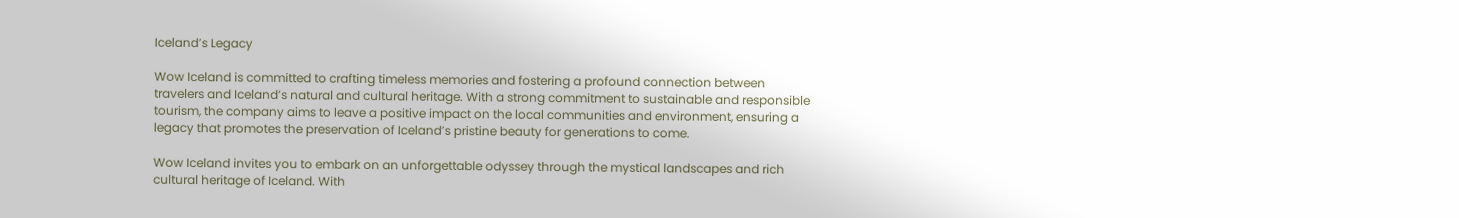Iceland’s Legacy

Wow Iceland is committed to crafting timeless memories and fostering a profound connection between travelers and Iceland’s natural and cultural heritage. With a strong commitment to sustainable and responsible tourism, the company aims to leave a positive impact on the local communities and environment, ensuring a legacy that promotes the preservation of Iceland’s pristine beauty for generations to come.

Wow Iceland invites you to embark on an unforgettable odyssey through the mystical landscapes and rich cultural heritage of Iceland. With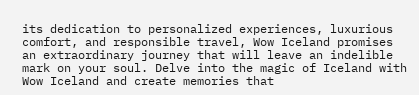its dedication to personalized experiences, luxurious comfort, and responsible travel, Wow Iceland promises an extraordinary journey that will leave an indelible mark on your soul. Delve into the magic of Iceland with Wow Iceland and create memories that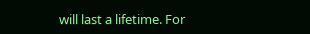will last a lifetime. For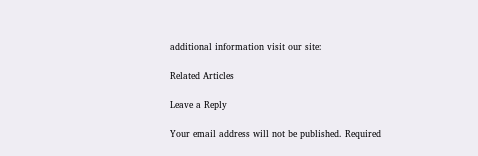additional information visit our site:

Related Articles

Leave a Reply

Your email address will not be published. Required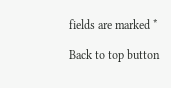fields are marked *

Back to top button